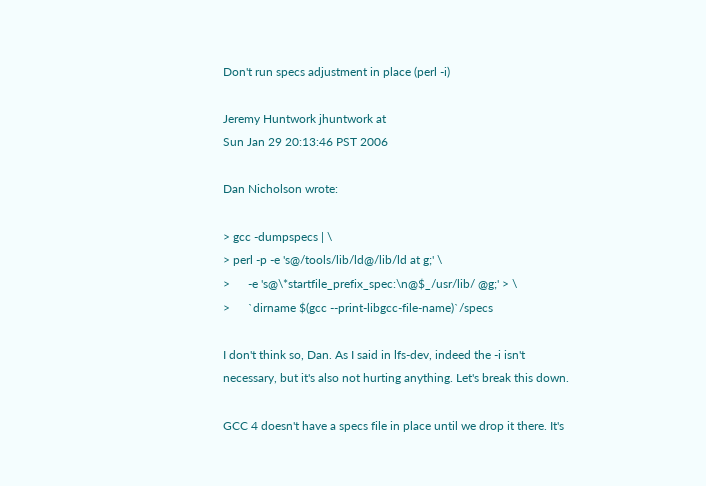Don't run specs adjustment in place (perl -i)

Jeremy Huntwork jhuntwork at
Sun Jan 29 20:13:46 PST 2006

Dan Nicholson wrote:

> gcc -dumpspecs | \
> perl -p -e 's@/tools/lib/ld@/lib/ld at g;' \
>      -e 's@\*startfile_prefix_spec:\n@$_/usr/lib/ @g;' > \
>      `dirname $(gcc --print-libgcc-file-name)`/specs

I don't think so, Dan. As I said in lfs-dev, indeed the -i isn't
necessary, but it's also not hurting anything. Let's break this down.

GCC 4 doesn't have a specs file in place until we drop it there. It's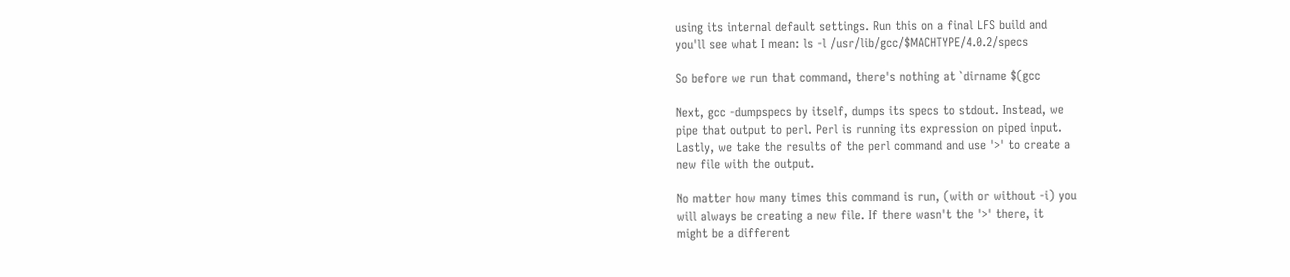using its internal default settings. Run this on a final LFS build and
you'll see what I mean: ls -l /usr/lib/gcc/$MACHTYPE/4.0.2/specs

So before we run that command, there's nothing at `dirname $(gcc

Next, gcc -dumpspecs by itself, dumps its specs to stdout. Instead, we
pipe that output to perl. Perl is running its expression on piped input.
Lastly, we take the results of the perl command and use '>' to create a
new file with the output.

No matter how many times this command is run, (with or without -i) you
will always be creating a new file. If there wasn't the '>' there, it
might be a different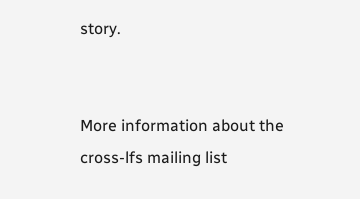story.


More information about the cross-lfs mailing list